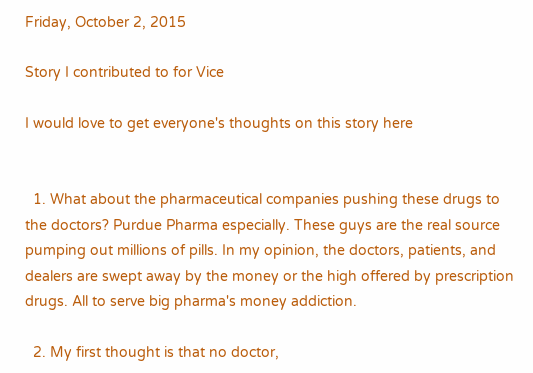Friday, October 2, 2015

Story I contributed to for Vice

I would love to get everyone's thoughts on this story here


  1. What about the pharmaceutical companies pushing these drugs to the doctors? Purdue Pharma especially. These guys are the real source pumping out millions of pills. In my opinion, the doctors, patients, and dealers are swept away by the money or the high offered by prescription drugs. All to serve big pharma's money addiction.

  2. My first thought is that no doctor,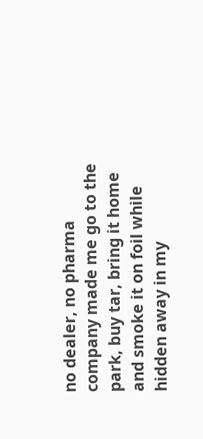no dealer, no pharma company made me go to the park, buy tar, bring it home and smoke it on foil while hidden away in my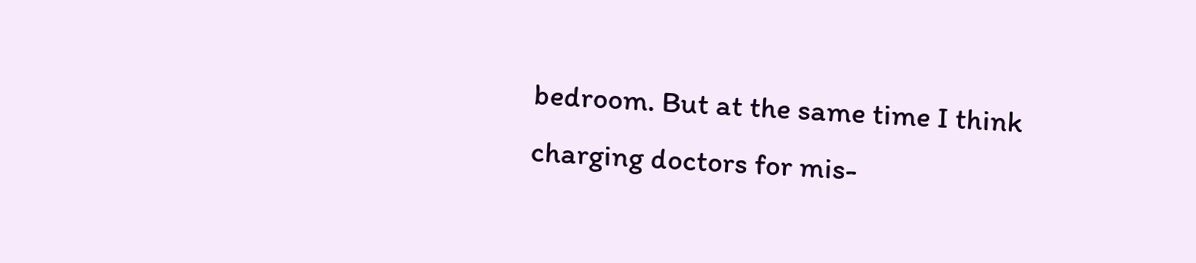bedroom. But at the same time I think charging doctors for mis-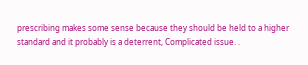prescribing makes some sense because they should be held to a higher standard and it probably is a deterrent, Complicated issue. .